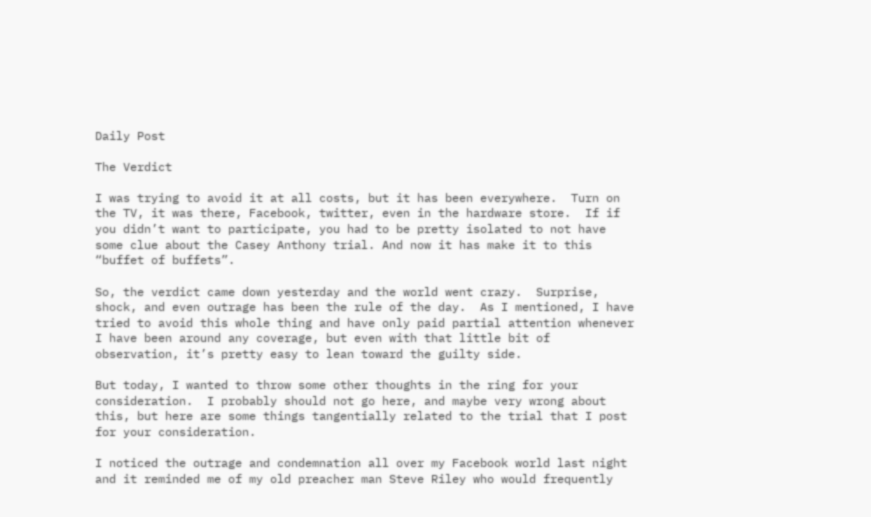Daily Post

The Verdict

I was trying to avoid it at all costs, but it has been everywhere.  Turn on the TV, it was there, Facebook, twitter, even in the hardware store.  If if you didn’t want to participate, you had to be pretty isolated to not have some clue about the Casey Anthony trial. And now it has make it to this “buffet of buffets”.

So, the verdict came down yesterday and the world went crazy.  Surprise, shock, and even outrage has been the rule of the day.  As I mentioned, I have tried to avoid this whole thing and have only paid partial attention whenever I have been around any coverage, but even with that little bit of observation, it’s pretty easy to lean toward the guilty side.

But today, I wanted to throw some other thoughts in the ring for your consideration.  I probably should not go here, and maybe very wrong about this, but here are some things tangentially related to the trial that I post for your consideration.

I noticed the outrage and condemnation all over my Facebook world last night and it reminded me of my old preacher man Steve Riley who would frequently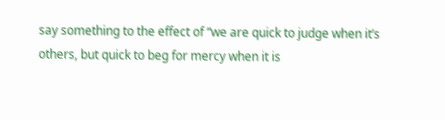say something to the effect of “we are quick to judge when it’s others, but quick to beg for mercy when it is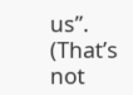us”.  (That’s not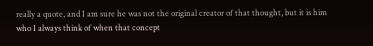really a quote, and I am sure he was not the original creator of that thought, but it is him who I always think of when that concept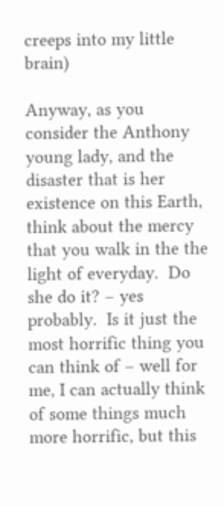creeps into my little brain)

Anyway, as you consider the Anthony young lady, and the disaster that is her existence on this Earth, think about the mercy that you walk in the the light of everyday.  Do she do it? – yes probably.  Is it just the most horrific thing you can think of – well for me, I can actually think of some things much more horrific, but this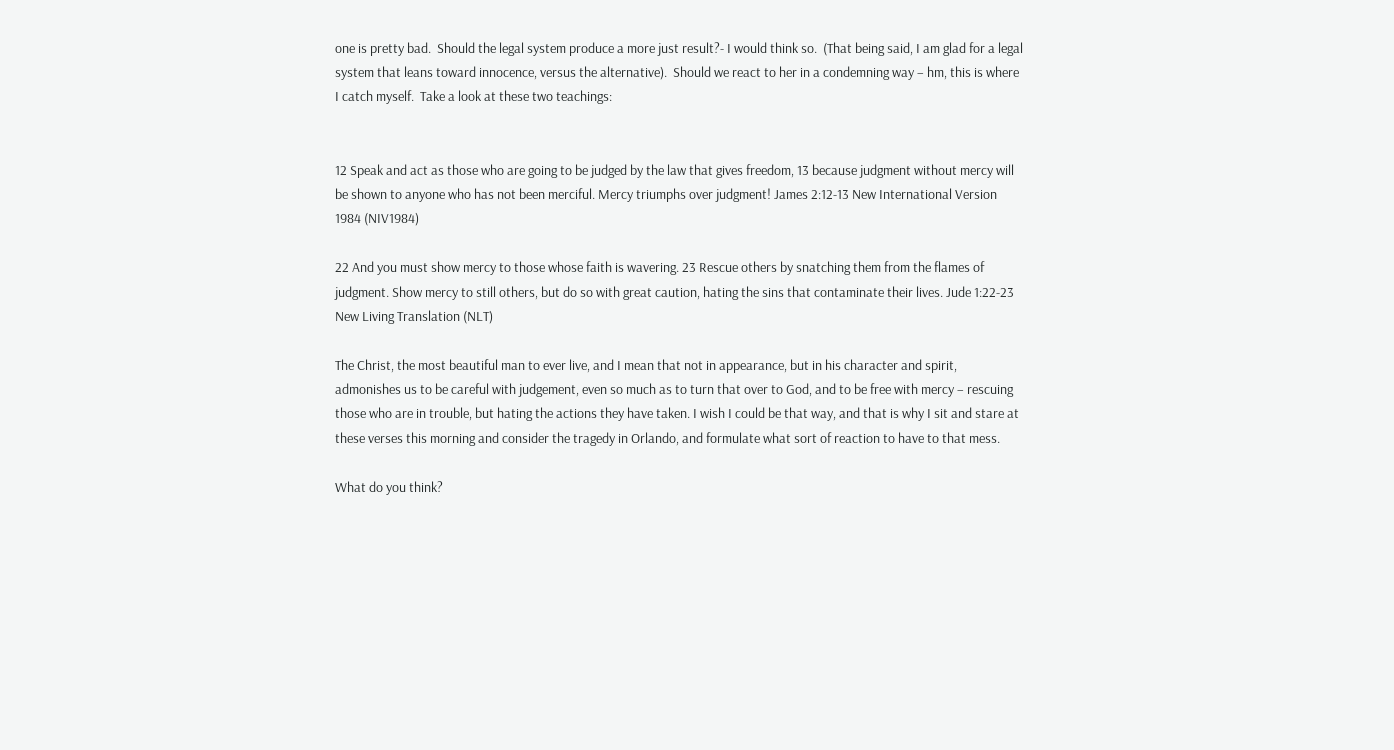one is pretty bad.  Should the legal system produce a more just result?- I would think so.  (That being said, I am glad for a legal system that leans toward innocence, versus the alternative).  Should we react to her in a condemning way – hm, this is where I catch myself.  Take a look at these two teachings:


12 Speak and act as those who are going to be judged by the law that gives freedom, 13 because judgment without mercy will be shown to anyone who has not been merciful. Mercy triumphs over judgment! James 2:12-13 New International Version 1984 (NIV1984)

22 And you must show mercy to those whose faith is wavering. 23 Rescue others by snatching them from the flames of judgment. Show mercy to still others, but do so with great caution, hating the sins that contaminate their lives. Jude 1:22-23 New Living Translation (NLT)

The Christ, the most beautiful man to ever live, and I mean that not in appearance, but in his character and spirit, admonishes us to be careful with judgement, even so much as to turn that over to God, and to be free with mercy – rescuing those who are in trouble, but hating the actions they have taken. I wish I could be that way, and that is why I sit and stare at these verses this morning and consider the tragedy in Orlando, and formulate what sort of reaction to have to that mess.

What do you think?